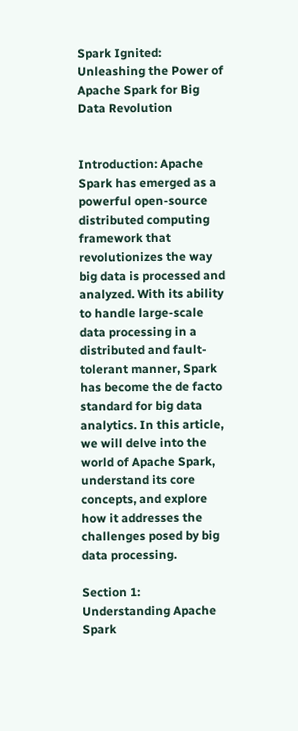Spark Ignited: Unleashing the Power of Apache Spark for Big Data Revolution


Introduction: Apache Spark has emerged as a powerful open-source distributed computing framework that revolutionizes the way big data is processed and analyzed. With its ability to handle large-scale data processing in a distributed and fault-tolerant manner, Spark has become the de facto standard for big data analytics. In this article, we will delve into the world of Apache Spark, understand its core concepts, and explore how it addresses the challenges posed by big data processing.

Section 1: Understanding Apache Spark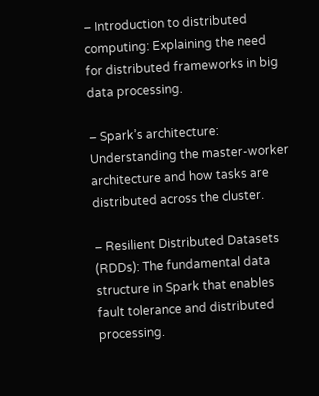– Introduction to distributed computing: Explaining the need for distributed frameworks in big data processing.

– Spark’s architecture: Understanding the master-worker architecture and how tasks are distributed across the cluster.

– Resilient Distributed Datasets (RDDs): The fundamental data structure in Spark that enables fault tolerance and distributed processing.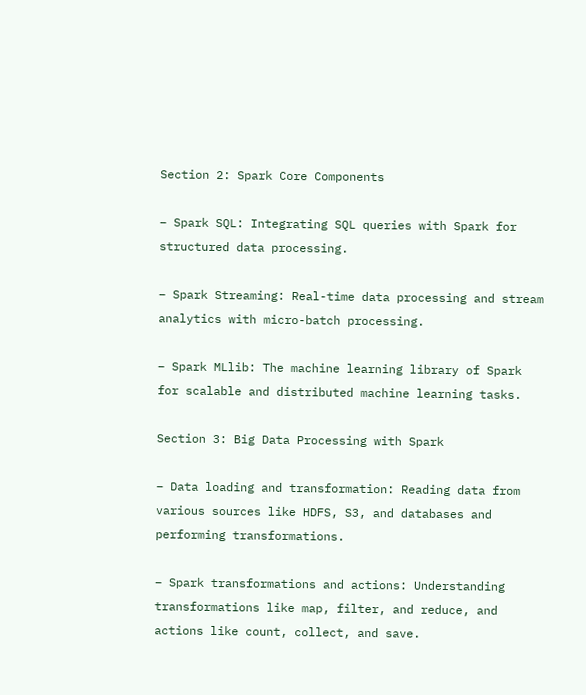Section 2: Spark Core Components

– Spark SQL: Integrating SQL queries with Spark for structured data processing.

– Spark Streaming: Real-time data processing and stream analytics with micro-batch processing.

– Spark MLlib: The machine learning library of Spark for scalable and distributed machine learning tasks.

Section 3: Big Data Processing with Spark

– Data loading and transformation: Reading data from various sources like HDFS, S3, and databases and performing transformations.

– Spark transformations and actions: Understanding transformations like map, filter, and reduce, and actions like count, collect, and save.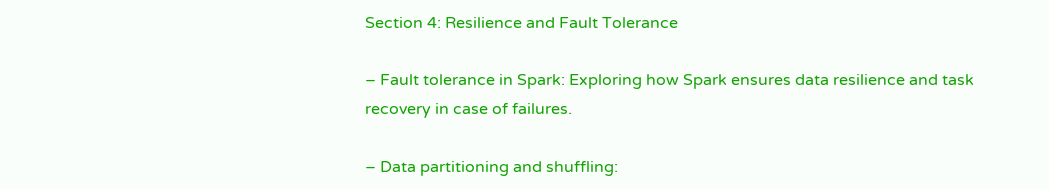Section 4: Resilience and Fault Tolerance

– Fault tolerance in Spark: Exploring how Spark ensures data resilience and task recovery in case of failures.

– Data partitioning and shuffling: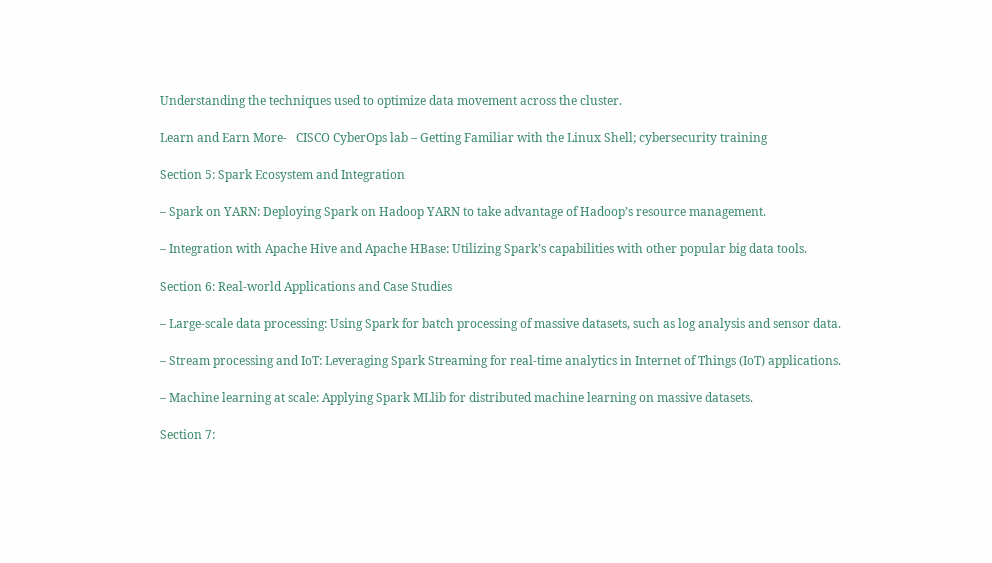Understanding the techniques used to optimize data movement across the cluster.

Learn and Earn More-   CISCO CyberOps lab – Getting Familiar with the Linux Shell; cybersecurity training

Section 5: Spark Ecosystem and Integration

– Spark on YARN: Deploying Spark on Hadoop YARN to take advantage of Hadoop’s resource management.

– Integration with Apache Hive and Apache HBase: Utilizing Spark’s capabilities with other popular big data tools.

Section 6: Real-world Applications and Case Studies

– Large-scale data processing: Using Spark for batch processing of massive datasets, such as log analysis and sensor data.

– Stream processing and IoT: Leveraging Spark Streaming for real-time analytics in Internet of Things (IoT) applications.

– Machine learning at scale: Applying Spark MLlib for distributed machine learning on massive datasets.

Section 7: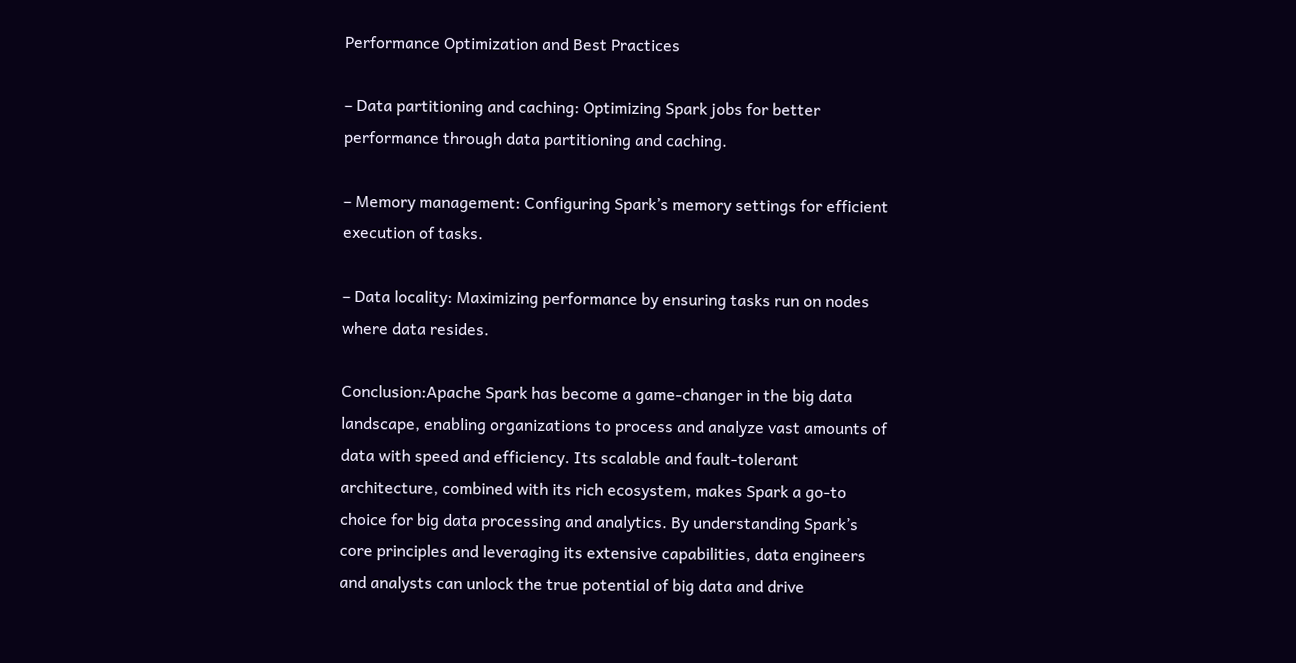Performance Optimization and Best Practices

– Data partitioning and caching: Optimizing Spark jobs for better performance through data partitioning and caching.

– Memory management: Configuring Spark’s memory settings for efficient execution of tasks.

– Data locality: Maximizing performance by ensuring tasks run on nodes where data resides.

Conclusion:Apache Spark has become a game-changer in the big data landscape, enabling organizations to process and analyze vast amounts of data with speed and efficiency. Its scalable and fault-tolerant architecture, combined with its rich ecosystem, makes Spark a go-to choice for big data processing and analytics. By understanding Spark’s core principles and leveraging its extensive capabilities, data engineers and analysts can unlock the true potential of big data and drive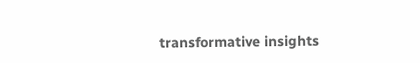transformative insights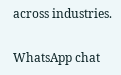across industries.

WhatsApp chat